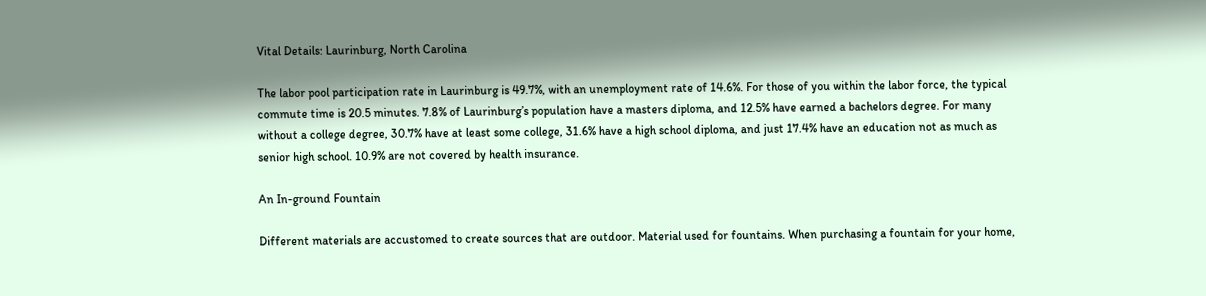Vital Details: Laurinburg, North Carolina

The labor pool participation rate in Laurinburg is 49.7%, with an unemployment rate of 14.6%. For those of you within the labor force, the typical commute time is 20.5 minutes. 7.8% of Laurinburg’s population have a masters diploma, and 12.5% have earned a bachelors degree. For many without a college degree, 30.7% have at least some college, 31.6% have a high school diploma, and just 17.4% have an education not as much as senior high school. 10.9% are not covered by health insurance.

An In-ground Fountain

Different materials are accustomed to create sources that are outdoor. Material used for fountains. When purchasing a fountain for your home,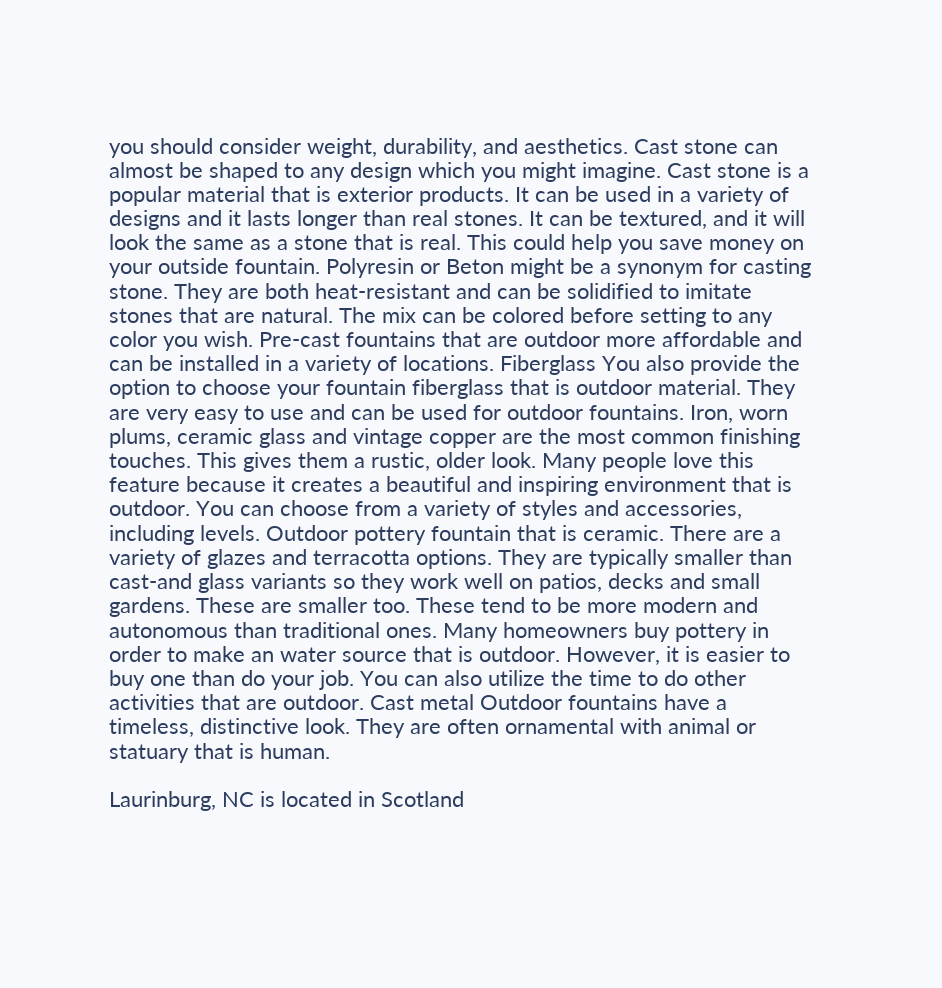you should consider weight, durability, and aesthetics. Cast stone can almost be shaped to any design which you might imagine. Cast stone is a popular material that is exterior products. It can be used in a variety of designs and it lasts longer than real stones. It can be textured, and it will look the same as a stone that is real. This could help you save money on your outside fountain. Polyresin or Beton might be a synonym for casting stone. They are both heat-resistant and can be solidified to imitate stones that are natural. The mix can be colored before setting to any color you wish. Pre-cast fountains that are outdoor more affordable and can be installed in a variety of locations. Fiberglass You also provide the option to choose your fountain fiberglass that is outdoor material. They are very easy to use and can be used for outdoor fountains. Iron, worn plums, ceramic glass and vintage copper are the most common finishing touches. This gives them a rustic, older look. Many people love this feature because it creates a beautiful and inspiring environment that is outdoor. You can choose from a variety of styles and accessories, including levels. Outdoor pottery fountain that is ceramic. There are a variety of glazes and terracotta options. They are typically smaller than cast-and glass variants so they work well on patios, decks and small gardens. These are smaller too. These tend to be more modern and autonomous than traditional ones. Many homeowners buy pottery in order to make an water source that is outdoor. However, it is easier to buy one than do your job. You can also utilize the time to do other activities that are outdoor. Cast metal Outdoor fountains have a timeless, distinctive look. They are often ornamental with animal or statuary that is human.

Laurinburg, NC is located in Scotland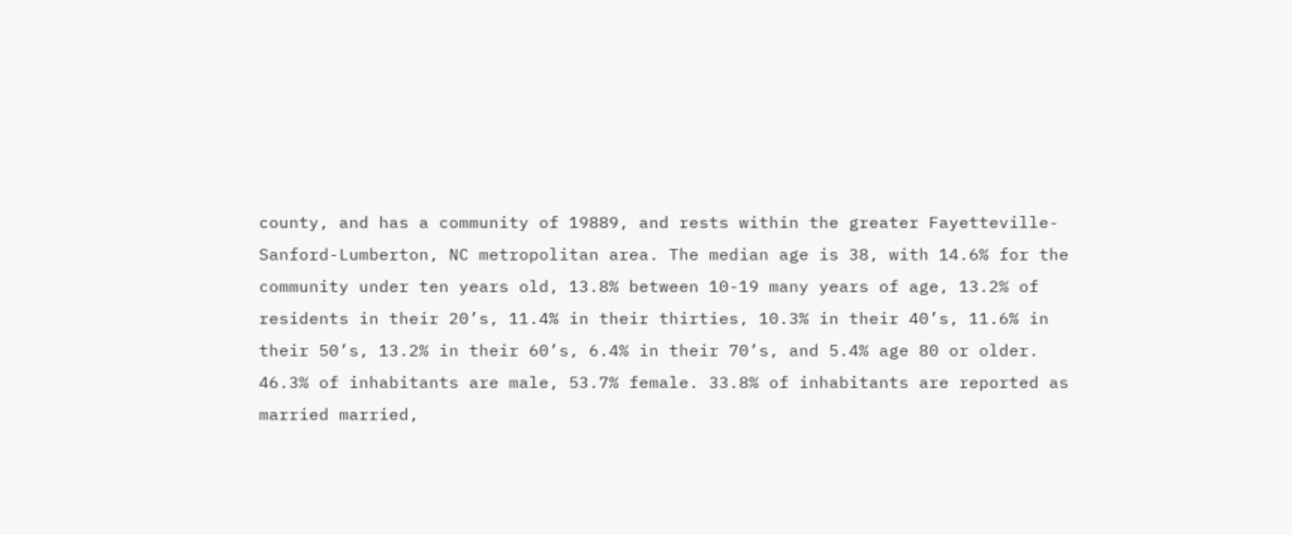county, and has a community of 19889, and rests within the greater Fayetteville-Sanford-Lumberton, NC metropolitan area. The median age is 38, with 14.6% for the community under ten years old, 13.8% between 10-19 many years of age, 13.2% of residents in their 20’s, 11.4% in their thirties, 10.3% in their 40’s, 11.6% in their 50’s, 13.2% in their 60’s, 6.4% in their 70’s, and 5.4% age 80 or older. 46.3% of inhabitants are male, 53.7% female. 33.8% of inhabitants are reported as married married,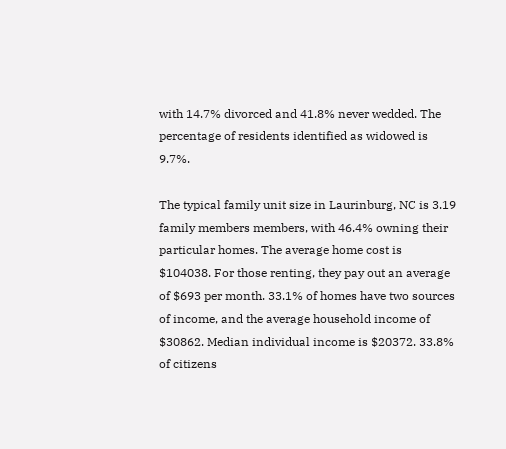with 14.7% divorced and 41.8% never wedded. The percentage of residents identified as widowed is 9.7%.

The typical family unit size in Laurinburg, NC is 3.19 family members members, with 46.4% owning their particular homes. The average home cost is $104038. For those renting, they pay out an average of $693 per month. 33.1% of homes have two sources of income, and the average household income of $30862. Median individual income is $20372. 33.8% of citizens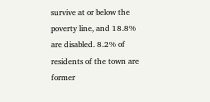survive at or below the poverty line, and 18.8% are disabled. 8.2% of residents of the town are former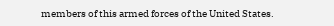members of this armed forces of the United States.